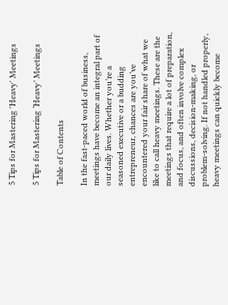5 Tips for Mastering 'Heavy' Meetings

5 Tips for Mastering ‘Heavy’ Meetings

Table of Contents

In the fast-paced world of business, meetings have become an integral part of our daily lives. Whether you’re a seasoned executive or a budding entrepreneur, chances are you’ve encountered your fair share of what we like to call heavy meetings. These are the meetings that require a lot of preparation, and focus, and often involve complex discussions, decision-making, or problem-solving. If not handled properly, heavy meetings can quickly become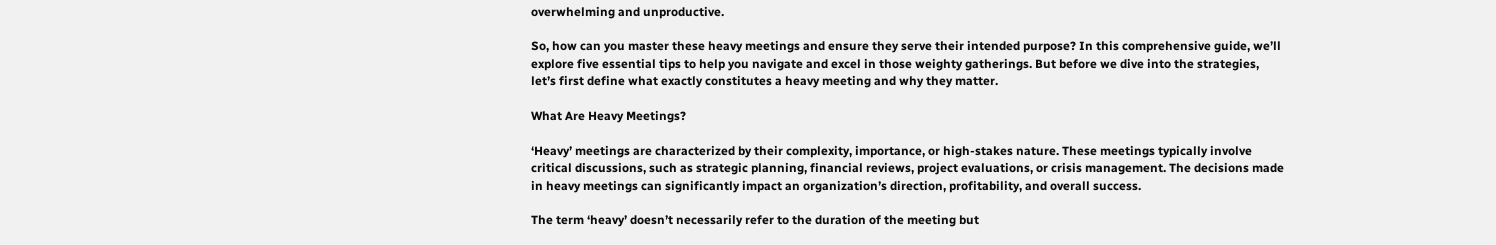overwhelming and unproductive.

So, how can you master these heavy meetings and ensure they serve their intended purpose? In this comprehensive guide, we’ll explore five essential tips to help you navigate and excel in those weighty gatherings. But before we dive into the strategies, let’s first define what exactly constitutes a heavy meeting and why they matter.

What Are Heavy Meetings?

‘Heavy’ meetings are characterized by their complexity, importance, or high-stakes nature. These meetings typically involve critical discussions, such as strategic planning, financial reviews, project evaluations, or crisis management. The decisions made in heavy meetings can significantly impact an organization’s direction, profitability, and overall success.

The term ‘heavy’ doesn’t necessarily refer to the duration of the meeting but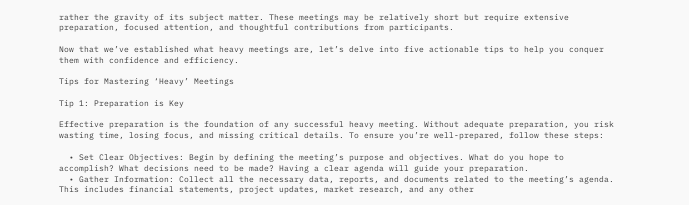rather the gravity of its subject matter. These meetings may be relatively short but require extensive preparation, focused attention, and thoughtful contributions from participants.

Now that we’ve established what heavy meetings are, let’s delve into five actionable tips to help you conquer them with confidence and efficiency.

Tips for Mastering ‘Heavy’ Meetings

Tip 1: Preparation is Key

Effective preparation is the foundation of any successful heavy meeting. Without adequate preparation, you risk wasting time, losing focus, and missing critical details. To ensure you’re well-prepared, follow these steps:

  • Set Clear Objectives: Begin by defining the meeting’s purpose and objectives. What do you hope to accomplish? What decisions need to be made? Having a clear agenda will guide your preparation.
  • Gather Information: Collect all the necessary data, reports, and documents related to the meeting’s agenda. This includes financial statements, project updates, market research, and any other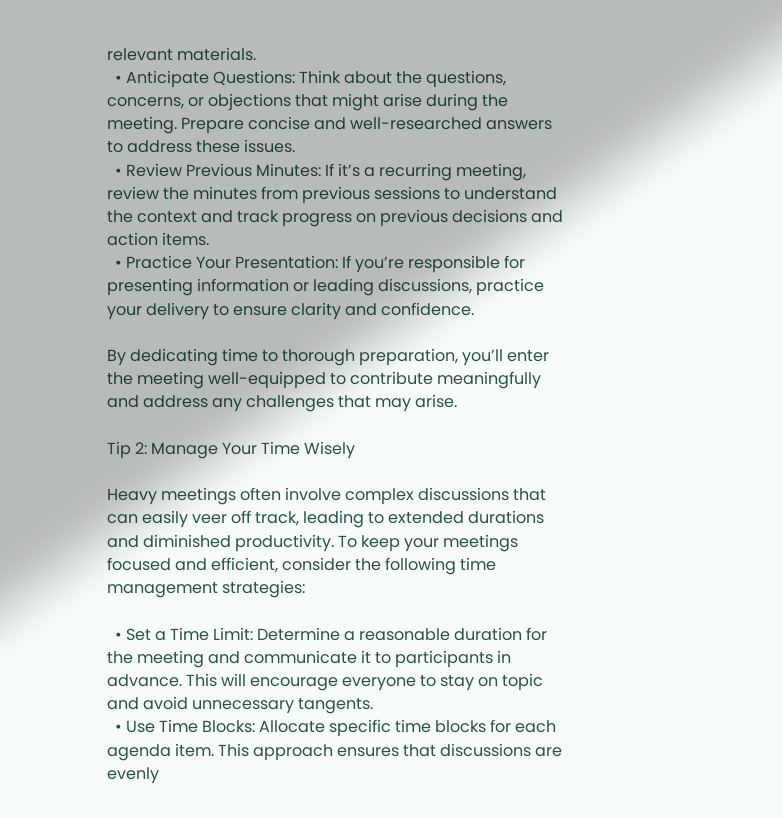relevant materials.
  • Anticipate Questions: Think about the questions, concerns, or objections that might arise during the meeting. Prepare concise and well-researched answers to address these issues.
  • Review Previous Minutes: If it’s a recurring meeting, review the minutes from previous sessions to understand the context and track progress on previous decisions and action items.
  • Practice Your Presentation: If you’re responsible for presenting information or leading discussions, practice your delivery to ensure clarity and confidence.

By dedicating time to thorough preparation, you’ll enter the meeting well-equipped to contribute meaningfully and address any challenges that may arise.

Tip 2: Manage Your Time Wisely

Heavy meetings often involve complex discussions that can easily veer off track, leading to extended durations and diminished productivity. To keep your meetings focused and efficient, consider the following time management strategies:

  • Set a Time Limit: Determine a reasonable duration for the meeting and communicate it to participants in advance. This will encourage everyone to stay on topic and avoid unnecessary tangents.
  • Use Time Blocks: Allocate specific time blocks for each agenda item. This approach ensures that discussions are evenly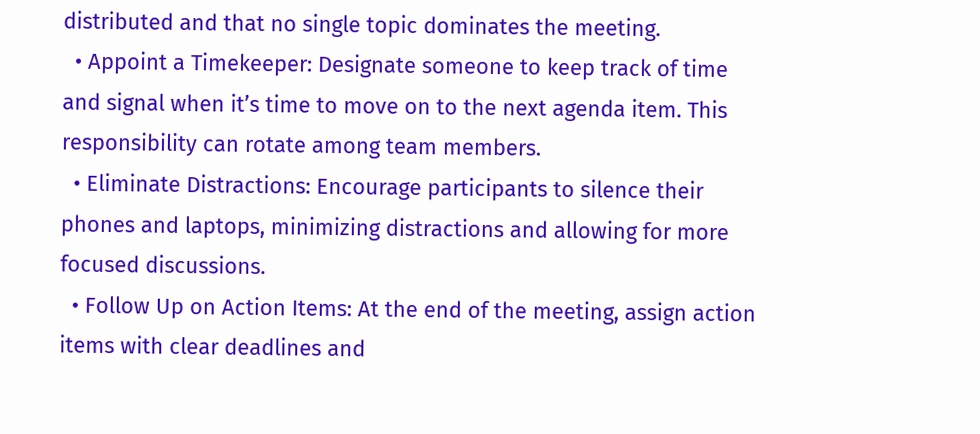distributed and that no single topic dominates the meeting.
  • Appoint a Timekeeper: Designate someone to keep track of time and signal when it’s time to move on to the next agenda item. This responsibility can rotate among team members.
  • Eliminate Distractions: Encourage participants to silence their phones and laptops, minimizing distractions and allowing for more focused discussions.
  • Follow Up on Action Items: At the end of the meeting, assign action items with clear deadlines and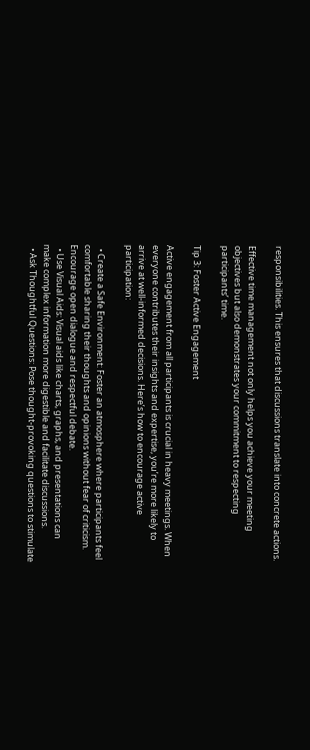responsibilities. This ensures that discussions translate into concrete actions.

Effective time management not only helps you achieve your meeting objectives but also demonstrates your commitment to respecting participants’ time.

Tip 3: Foster Active Engagement

Active engagement from all participants is crucial in heavy meetings. When everyone contributes their insights and expertise, you’re more likely to arrive at well-informed decisions. Here’s how to encourage active participation:

  • Create a Safe Environment: Foster an atmosphere where participants feel comfortable sharing their thoughts and opinions without fear of criticism. Encourage open dialogue and respectful debate.
  • Use Visual Aids: Visual aids like charts, graphs, and presentations can make complex information more digestible and facilitate discussions.
  • Ask Thoughtful Questions: Pose thought-provoking questions to stimulate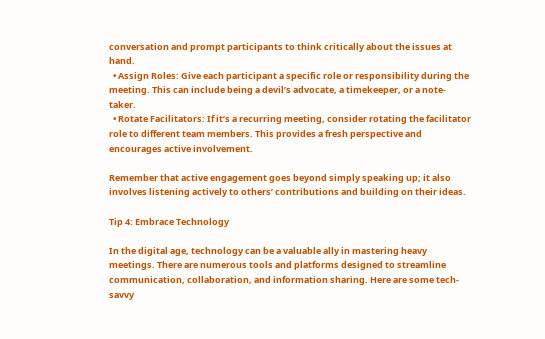conversation and prompt participants to think critically about the issues at hand.
  • Assign Roles: Give each participant a specific role or responsibility during the meeting. This can include being a devil’s advocate, a timekeeper, or a note-taker.
  • Rotate Facilitators: If it’s a recurring meeting, consider rotating the facilitator role to different team members. This provides a fresh perspective and encourages active involvement.

Remember that active engagement goes beyond simply speaking up; it also involves listening actively to others’ contributions and building on their ideas.

Tip 4: Embrace Technology

In the digital age, technology can be a valuable ally in mastering heavy meetings. There are numerous tools and platforms designed to streamline communication, collaboration, and information sharing. Here are some tech-savvy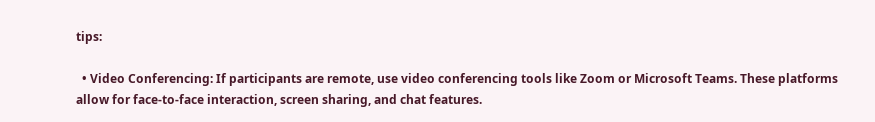tips:

  • Video Conferencing: If participants are remote, use video conferencing tools like Zoom or Microsoft Teams. These platforms allow for face-to-face interaction, screen sharing, and chat features.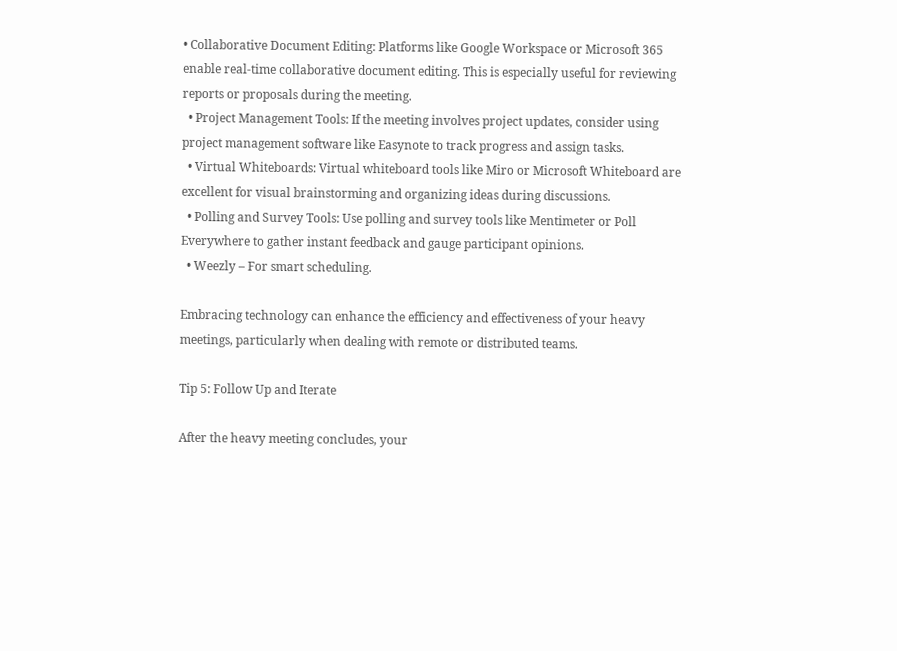• Collaborative Document Editing: Platforms like Google Workspace or Microsoft 365 enable real-time collaborative document editing. This is especially useful for reviewing reports or proposals during the meeting.
  • Project Management Tools: If the meeting involves project updates, consider using project management software like Easynote to track progress and assign tasks.
  • Virtual Whiteboards: Virtual whiteboard tools like Miro or Microsoft Whiteboard are excellent for visual brainstorming and organizing ideas during discussions.
  • Polling and Survey Tools: Use polling and survey tools like Mentimeter or Poll Everywhere to gather instant feedback and gauge participant opinions.
  • Weezly – For smart scheduling.

Embracing technology can enhance the efficiency and effectiveness of your heavy meetings, particularly when dealing with remote or distributed teams.

Tip 5: Follow Up and Iterate

After the heavy meeting concludes, your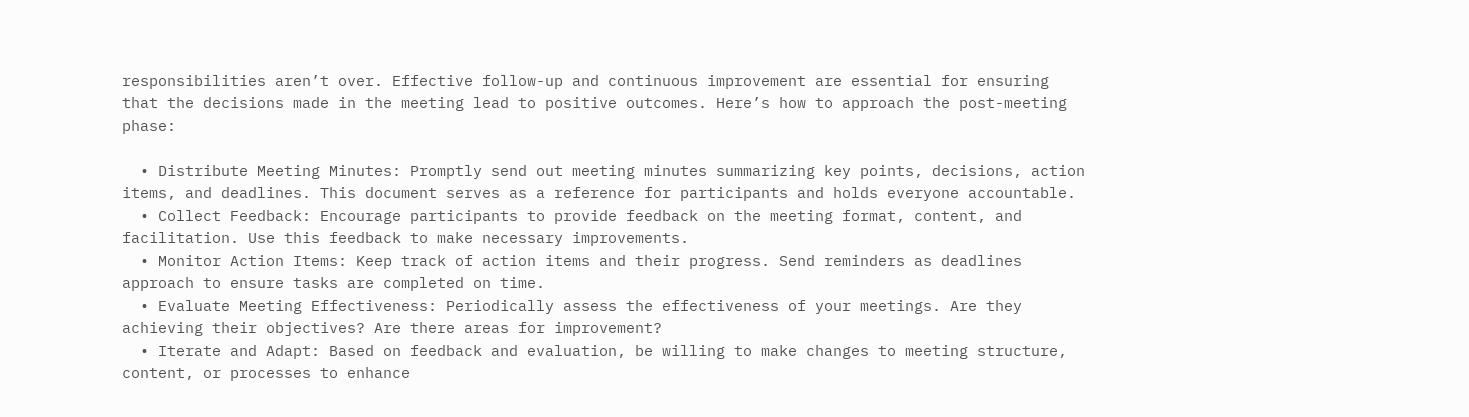responsibilities aren’t over. Effective follow-up and continuous improvement are essential for ensuring that the decisions made in the meeting lead to positive outcomes. Here’s how to approach the post-meeting phase:

  • Distribute Meeting Minutes: Promptly send out meeting minutes summarizing key points, decisions, action items, and deadlines. This document serves as a reference for participants and holds everyone accountable.
  • Collect Feedback: Encourage participants to provide feedback on the meeting format, content, and facilitation. Use this feedback to make necessary improvements.
  • Monitor Action Items: Keep track of action items and their progress. Send reminders as deadlines approach to ensure tasks are completed on time.
  • Evaluate Meeting Effectiveness: Periodically assess the effectiveness of your meetings. Are they achieving their objectives? Are there areas for improvement?
  • Iterate and Adapt: Based on feedback and evaluation, be willing to make changes to meeting structure, content, or processes to enhance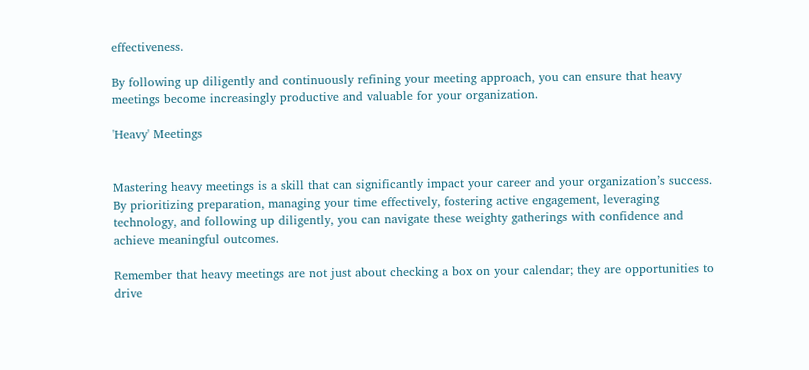effectiveness.

By following up diligently and continuously refining your meeting approach, you can ensure that heavy meetings become increasingly productive and valuable for your organization.

'Heavy' Meetings


Mastering heavy meetings is a skill that can significantly impact your career and your organization’s success. By prioritizing preparation, managing your time effectively, fostering active engagement, leveraging technology, and following up diligently, you can navigate these weighty gatherings with confidence and achieve meaningful outcomes.

Remember that heavy meetings are not just about checking a box on your calendar; they are opportunities to drive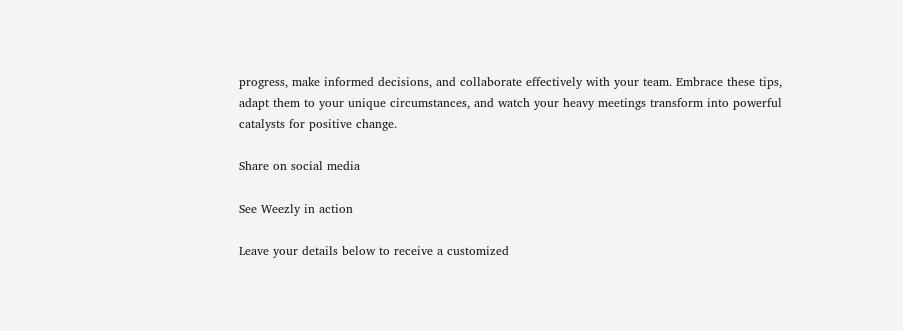progress, make informed decisions, and collaborate effectively with your team. Embrace these tips, adapt them to your unique circumstances, and watch your heavy meetings transform into powerful catalysts for positive change.

Share on social media

See Weezly in action

Leave your details below to receive a customized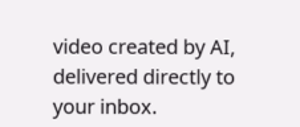video created by AI, delivered directly to your inbox.